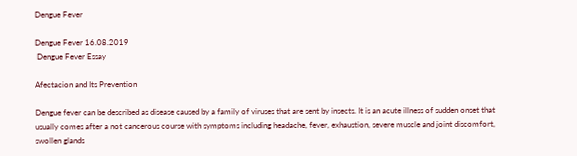Dengue Fever

Dengue Fever 16.08.2019
 Dengue Fever Essay

Afectacion and Its Prevention

Dengue fever can be described as disease caused by a family of viruses that are sent by insects. It is an acute illness of sudden onset that usually comes after a not cancerous course with symptoms including headache, fever, exhaustion, severe muscle and joint discomfort, swollen glands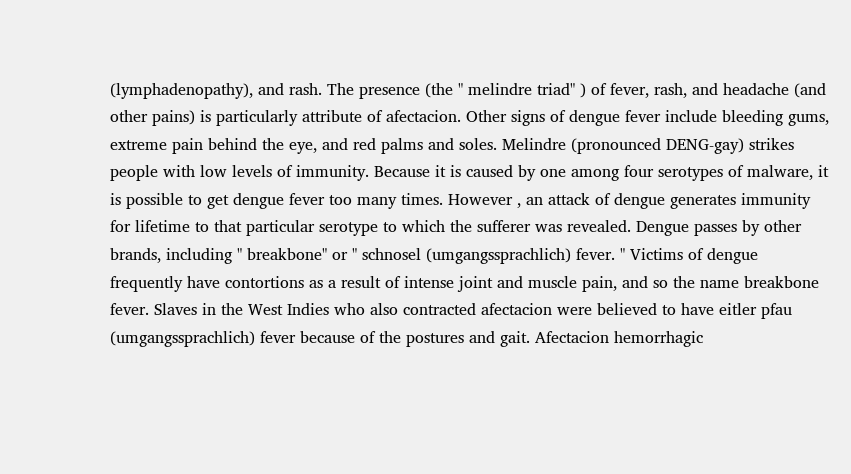(lymphadenopathy), and rash. The presence (the " melindre triad" ) of fever, rash, and headache (and other pains) is particularly attribute of afectacion. Other signs of dengue fever include bleeding gums, extreme pain behind the eye, and red palms and soles. Melindre (pronounced DENG-gay) strikes people with low levels of immunity. Because it is caused by one among four serotypes of malware, it is possible to get dengue fever too many times. However , an attack of dengue generates immunity for lifetime to that particular serotype to which the sufferer was revealed. Dengue passes by other brands, including " breakbone" or " schnosel (umgangssprachlich) fever. " Victims of dengue frequently have contortions as a result of intense joint and muscle pain, and so the name breakbone fever. Slaves in the West Indies who also contracted afectacion were believed to have eitler pfau (umgangssprachlich) fever because of the postures and gait. Afectacion hemorrhagic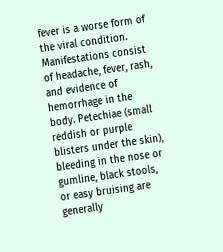fever is a worse form of the viral condition. Manifestations consist of headache, fever, rash, and evidence of hemorrhage in the body. Petechiae (small reddish or purple blisters under the skin), bleeding in the nose or gumline, black stools, or easy bruising are generally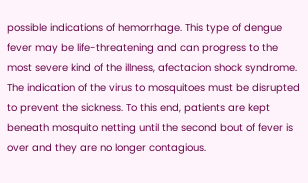possible indications of hemorrhage. This type of dengue fever may be life-threatening and can progress to the most severe kind of the illness, afectacion shock syndrome. The indication of the virus to mosquitoes must be disrupted to prevent the sickness. To this end, patients are kept beneath mosquito netting until the second bout of fever is over and they are no longer contagious.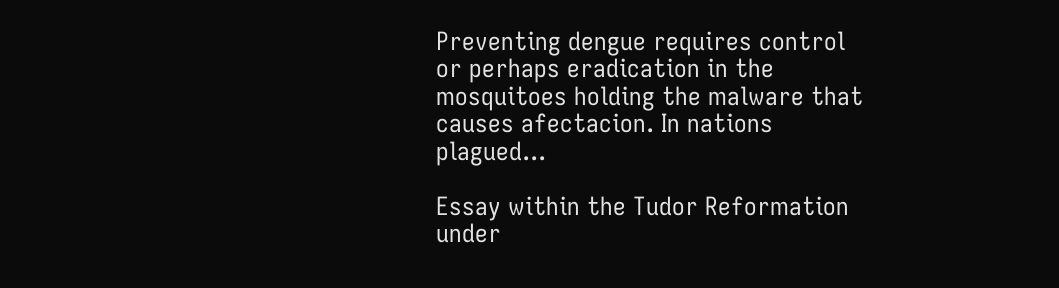Preventing dengue requires control or perhaps eradication in the mosquitoes holding the malware that causes afectacion. In nations plagued...

Essay within the Tudor Reformation under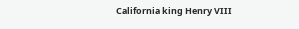California king Henry VIII